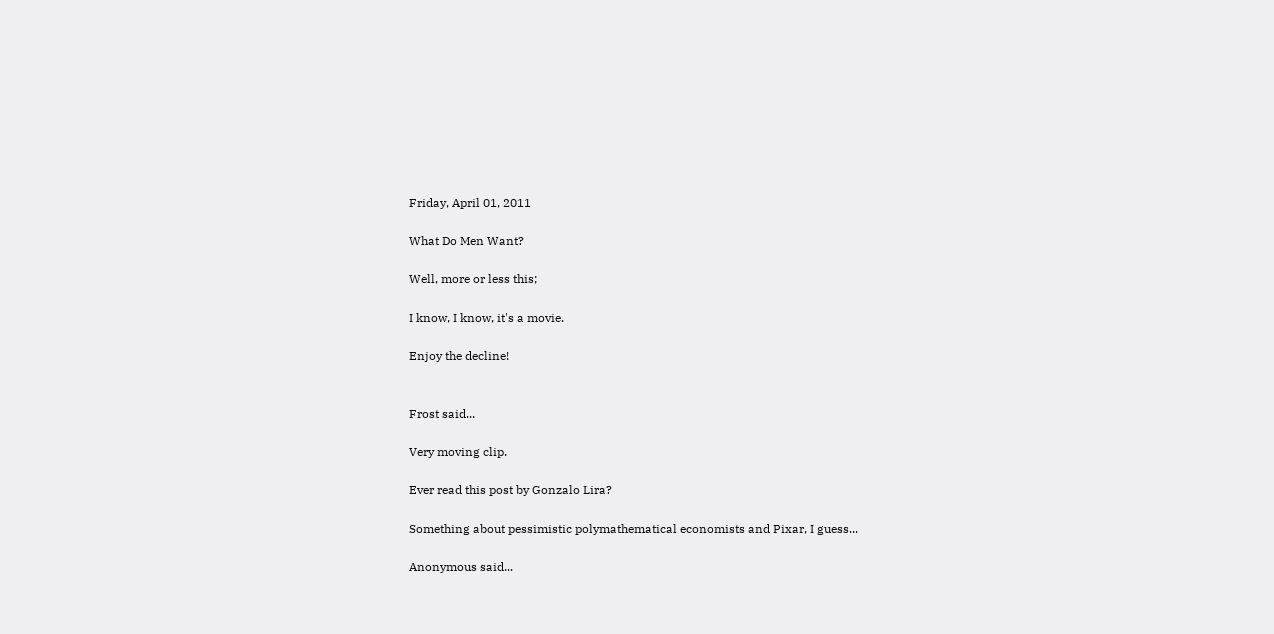Friday, April 01, 2011

What Do Men Want?

Well, more or less this;

I know, I know, it's a movie.

Enjoy the decline!


Frost said...

Very moving clip.

Ever read this post by Gonzalo Lira?

Something about pessimistic polymathematical economists and Pixar, I guess...

Anonymous said...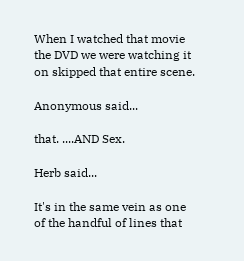When I watched that movie the DVD we were watching it on skipped that entire scene.

Anonymous said...

that. ....AND Sex.

Herb said...

It's in the same vein as one of the handful of lines that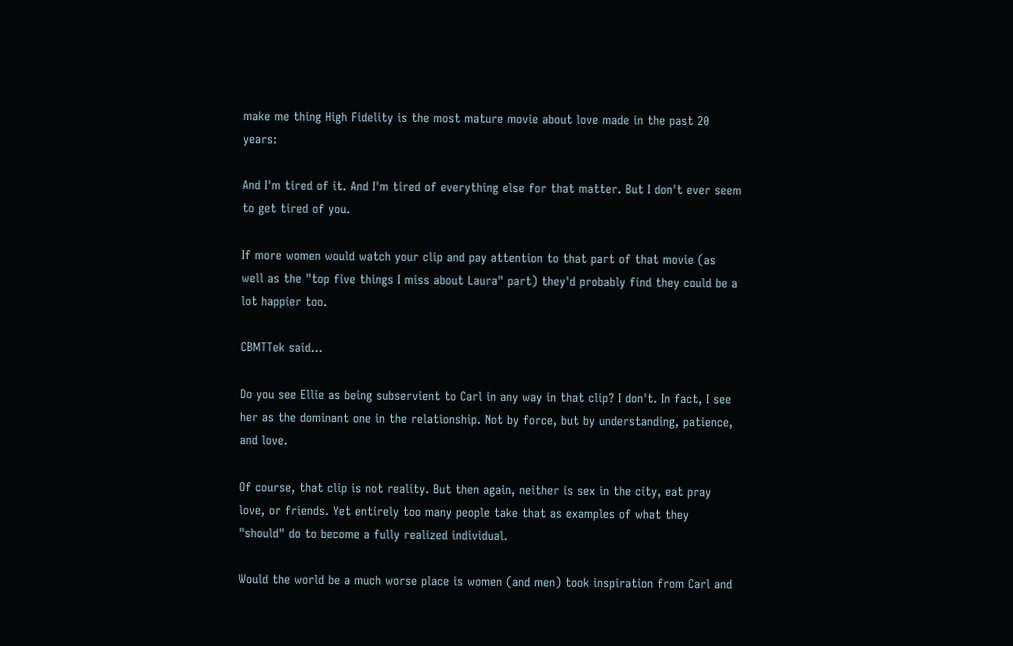make me thing High Fidelity is the most mature movie about love made in the past 20 years:

And I'm tired of it. And I'm tired of everything else for that matter. But I don't ever seem to get tired of you.

If more women would watch your clip and pay attention to that part of that movie (as well as the "top five things I miss about Laura" part) they'd probably find they could be a lot happier too.

CBMTTek said...

Do you see Ellie as being subservient to Carl in any way in that clip? I don't. In fact, I see her as the dominant one in the relationship. Not by force, but by understanding, patience, and love.

Of course, that clip is not reality. But then again, neither is sex in the city, eat pray love, or friends. Yet entirely too many people take that as examples of what they "should" do to become a fully realized individual.

Would the world be a much worse place is women (and men) took inspiration from Carl and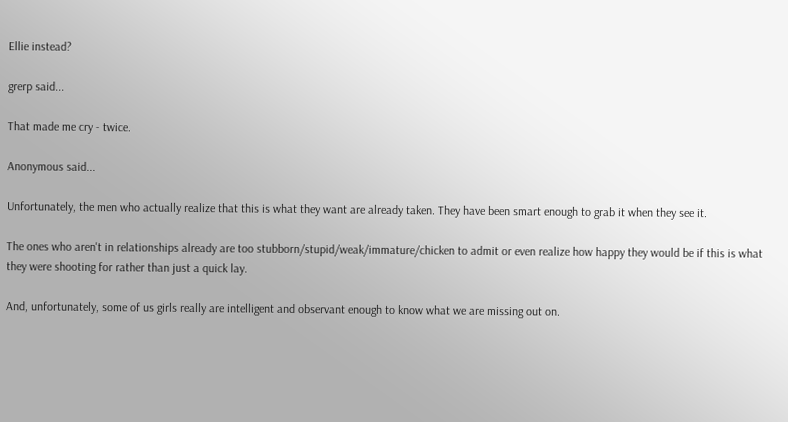Ellie instead?

grerp said...

That made me cry - twice.

Anonymous said...

Unfortunately, the men who actually realize that this is what they want are already taken. They have been smart enough to grab it when they see it.

The ones who aren't in relationships already are too stubborn/stupid/weak/immature/chicken to admit or even realize how happy they would be if this is what they were shooting for rather than just a quick lay.

And, unfortunately, some of us girls really are intelligent and observant enough to know what we are missing out on.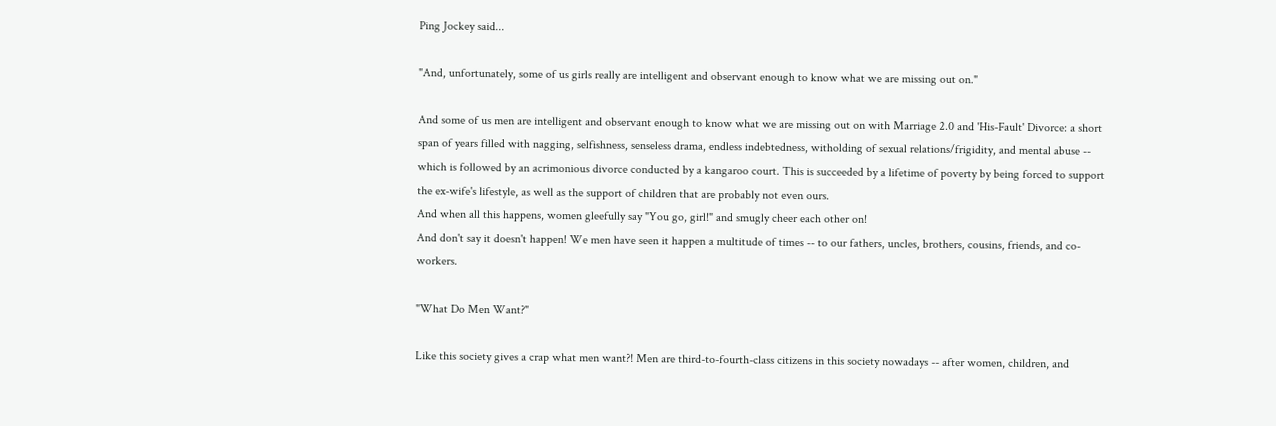Ping Jockey said...

"And, unfortunately, some of us girls really are intelligent and observant enough to know what we are missing out on."

And some of us men are intelligent and observant enough to know what we are missing out on with Marriage 2.0 and 'His-Fault' Divorce: a short span of years filled with nagging, selfishness, senseless drama, endless indebtedness, witholding of sexual relations/frigidity, and mental abuse -- which is followed by an acrimonious divorce conducted by a kangaroo court. This is succeeded by a lifetime of poverty by being forced to support the ex-wife's lifestyle, as well as the support of children that are probably not even ours.
And when all this happens, women gleefully say "You go, girl!" and smugly cheer each other on!
And don't say it doesn't happen! We men have seen it happen a multitude of times -- to our fathers, uncles, brothers, cousins, friends, and co-workers.

"What Do Men Want?"

Like this society gives a crap what men want?! Men are third-to-fourth-class citizens in this society nowadays -- after women, children, and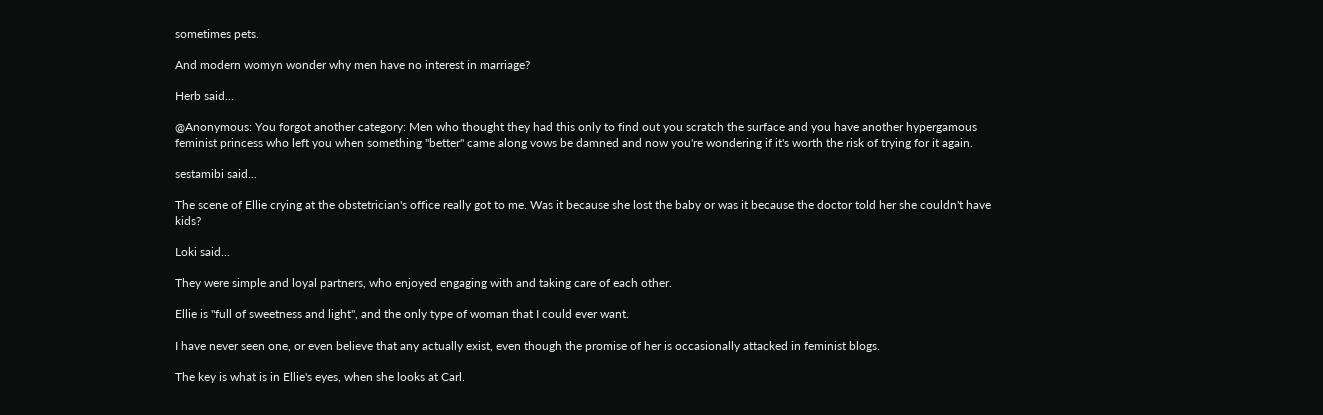sometimes pets.

And modern womyn wonder why men have no interest in marriage?

Herb said...

@Anonymous: You forgot another category: Men who thought they had this only to find out you scratch the surface and you have another hypergamous feminist princess who left you when something "better" came along vows be damned and now you're wondering if it's worth the risk of trying for it again.

sestamibi said...

The scene of Ellie crying at the obstetrician's office really got to me. Was it because she lost the baby or was it because the doctor told her she couldn't have kids?

Loki said...

They were simple and loyal partners, who enjoyed engaging with and taking care of each other.

Ellie is "full of sweetness and light", and the only type of woman that I could ever want.

I have never seen one, or even believe that any actually exist, even though the promise of her is occasionally attacked in feminist blogs.

The key is what is in Ellie's eyes, when she looks at Carl.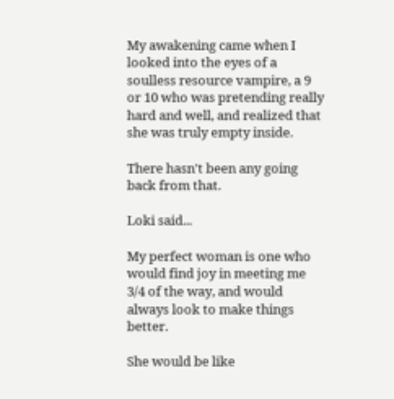My awakening came when I looked into the eyes of a soulless resource vampire, a 9 or 10 who was pretending really hard and well, and realized that she was truly empty inside.

There hasn't been any going back from that.

Loki said...

My perfect woman is one who would find joy in meeting me 3/4 of the way, and would always look to make things better.

She would be like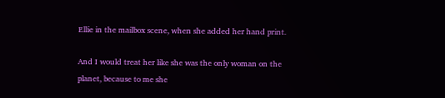Ellie in the mailbox scene, when she added her hand print.

And I would treat her like she was the only woman on the planet, because to me she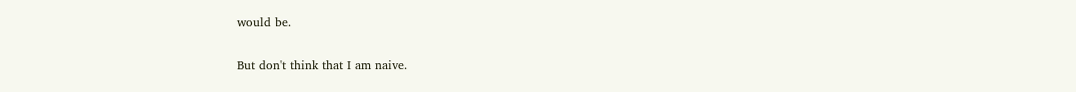would be.

But don't think that I am naive.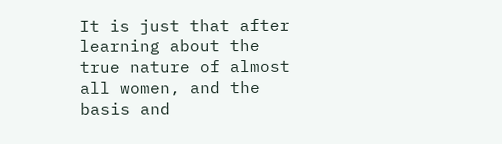It is just that after learning about the true nature of almost all women, and the basis and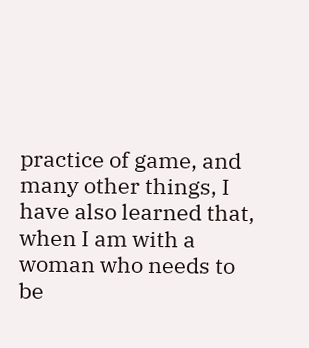practice of game, and many other things, I have also learned that, when I am with a woman who needs to be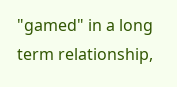"gamed" in a long term relationship,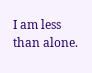I am less than alone.